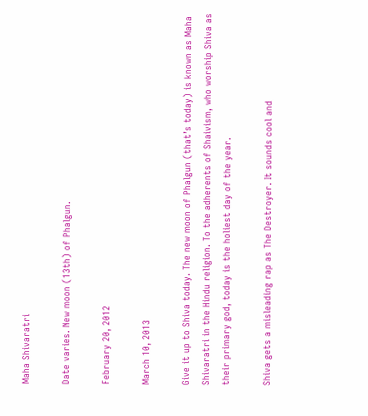Maha Shivaratri

Date varies. New moon (13th) of Phalgun.

February 20, 2012

March 10, 2013

Give it up to Shiva today. The new moon of Phalgun (that’s today) is known as Maha Shivaratri in the Hindu religion. To the adherents of Shaivism, who worship Shiva as their primary god, today is the holiest day of the year.

Shiva gets a misleading rap as The Destroyer. It sounds cool and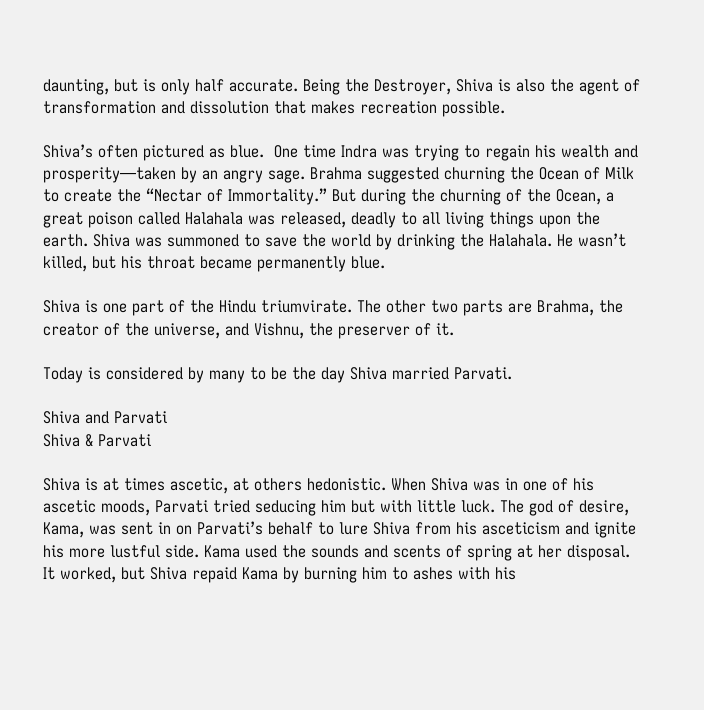daunting, but is only half accurate. Being the Destroyer, Shiva is also the agent of transformation and dissolution that makes recreation possible.

Shiva’s often pictured as blue.  One time Indra was trying to regain his wealth and prosperity—taken by an angry sage. Brahma suggested churning the Ocean of Milk to create the “Nectar of Immortality.” But during the churning of the Ocean, a great poison called Halahala was released, deadly to all living things upon the earth. Shiva was summoned to save the world by drinking the Halahala. He wasn’t killed, but his throat became permanently blue.

Shiva is one part of the Hindu triumvirate. The other two parts are Brahma, the creator of the universe, and Vishnu, the preserver of it.

Today is considered by many to be the day Shiva married Parvati.

Shiva and Parvati
Shiva & Parvati

Shiva is at times ascetic, at others hedonistic. When Shiva was in one of his ascetic moods, Parvati tried seducing him but with little luck. The god of desire, Kama, was sent in on Parvati’s behalf to lure Shiva from his asceticism and ignite his more lustful side. Kama used the sounds and scents of spring at her disposal. It worked, but Shiva repaid Kama by burning him to ashes with his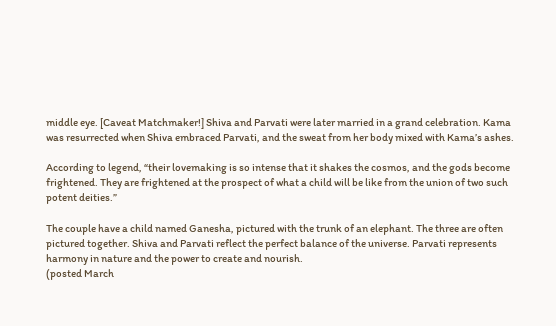middle eye. [Caveat Matchmaker!] Shiva and Parvati were later married in a grand celebration. Kama was resurrected when Shiva embraced Parvati, and the sweat from her body mixed with Kama’s ashes.

According to legend, “their lovemaking is so intense that it shakes the cosmos, and the gods become frightened. They are frightened at the prospect of what a child will be like from the union of two such potent deities.”

The couple have a child named Ganesha, pictured with the trunk of an elephant. The three are often pictured together. Shiva and Parvati reflect the perfect balance of the universe. Parvati represents harmony in nature and the power to create and nourish.
(posted March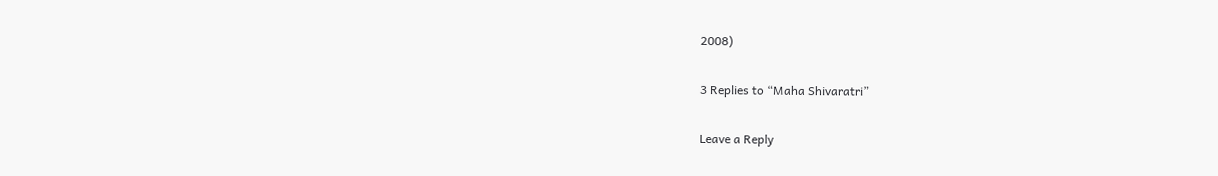2008)

3 Replies to “Maha Shivaratri”

Leave a Reply